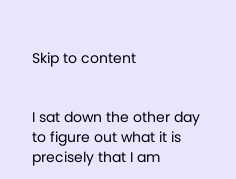Skip to content


I sat down the other day to figure out what it is precisely that I am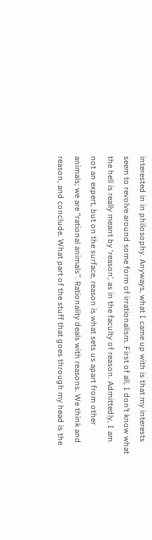interested in in philosophy. Anyways, what I came up with is that my interests seem to revolve around some form of irrationalism. First of all, I don’t know what the hell is really meant by ‘reason’, as in the faculty of reason. Admittedly, I am not an expert, but on the surface, reason is what sets us apart from other animals; we are “rational animals”. Rationality deals with reasons. We think and reason, and conclude. What part of the stuff that goes through my head is the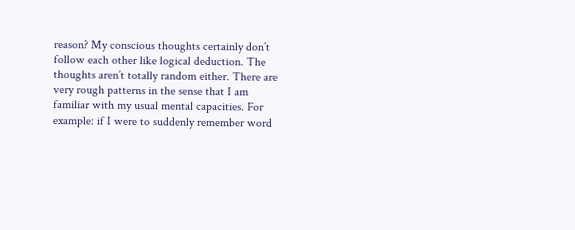reason? My conscious thoughts certainly don’t follow each other like logical deduction. The thoughts aren’t totally random either. There are very rough patterns in the sense that I am familiar with my usual mental capacities. For example: if I were to suddenly remember word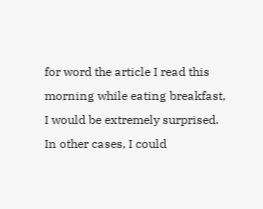for word the article I read this morning while eating breakfast, I would be extremely surprised. In other cases, I could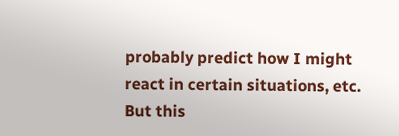probably predict how I might react in certain situations, etc. But this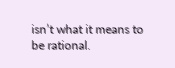isn’t what it means to be rational.